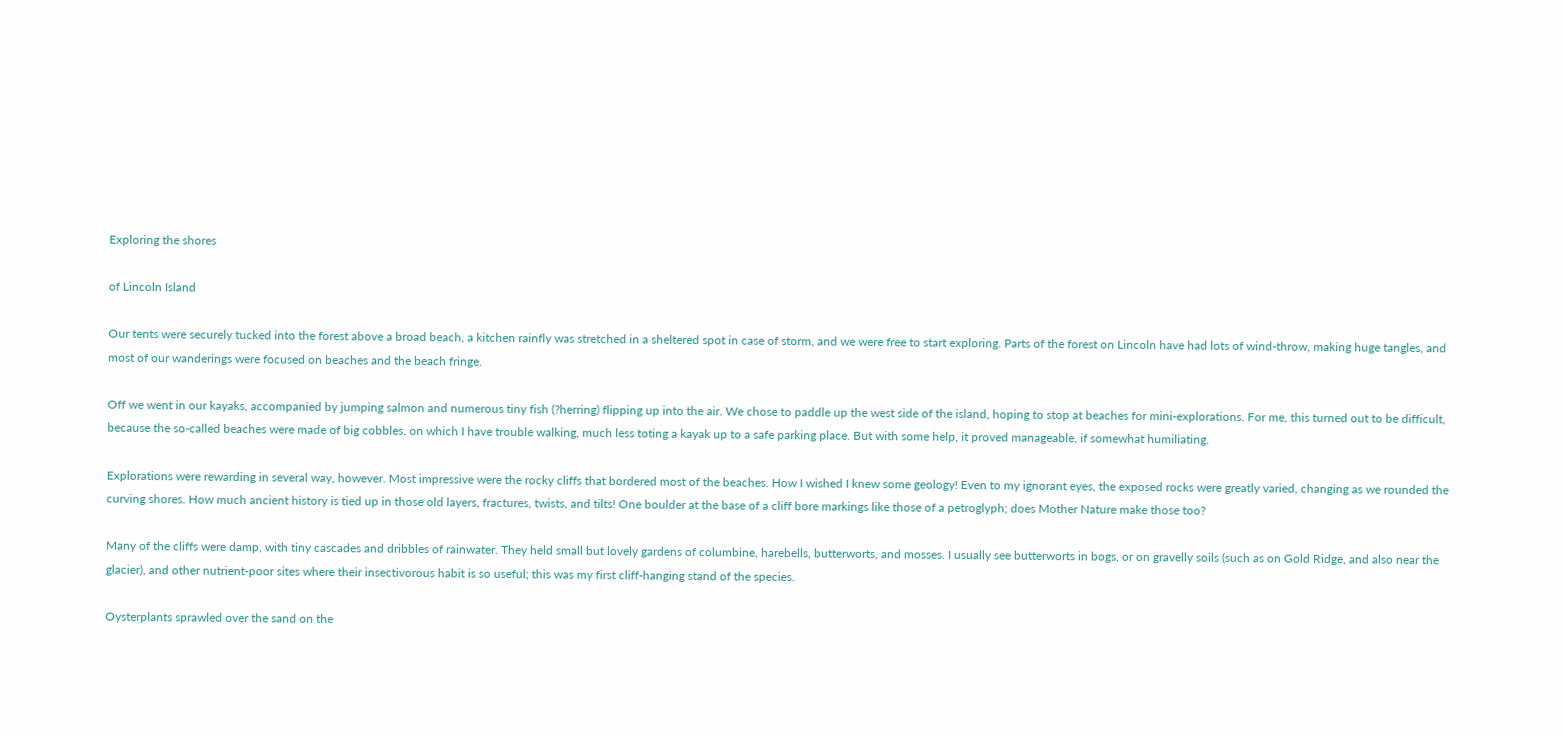Exploring the shores

of Lincoln Island

Our tents were securely tucked into the forest above a broad beach, a kitchen rainfly was stretched in a sheltered spot in case of storm, and we were free to start exploring. Parts of the forest on Lincoln have had lots of wind-throw, making huge tangles, and most of our wanderings were focused on beaches and the beach fringe.

Off we went in our kayaks, accompanied by jumping salmon and numerous tiny fish (?herring) flipping up into the air. We chose to paddle up the west side of the island, hoping to stop at beaches for mini-explorations. For me, this turned out to be difficult, because the so-called beaches were made of big cobbles, on which I have trouble walking, much less toting a kayak up to a safe parking place. But with some help, it proved manageable, if somewhat humiliating.

Explorations were rewarding in several way, however. Most impressive were the rocky cliffs that bordered most of the beaches. How I wished I knew some geology! Even to my ignorant eyes, the exposed rocks were greatly varied, changing as we rounded the curving shores. How much ancient history is tied up in those old layers, fractures, twists, and tilts! One boulder at the base of a cliff bore markings like those of a petroglyph; does Mother Nature make those too?

Many of the cliffs were damp, with tiny cascades and dribbles of rainwater. They held small but lovely gardens of columbine, harebells, butterworts, and mosses. I usually see butterworts in bogs, or on gravelly soils (such as on Gold Ridge, and also near the glacier), and other nutrient-poor sites where their insectivorous habit is so useful; this was my first cliff-hanging stand of the species.

Oysterplants sprawled over the sand on the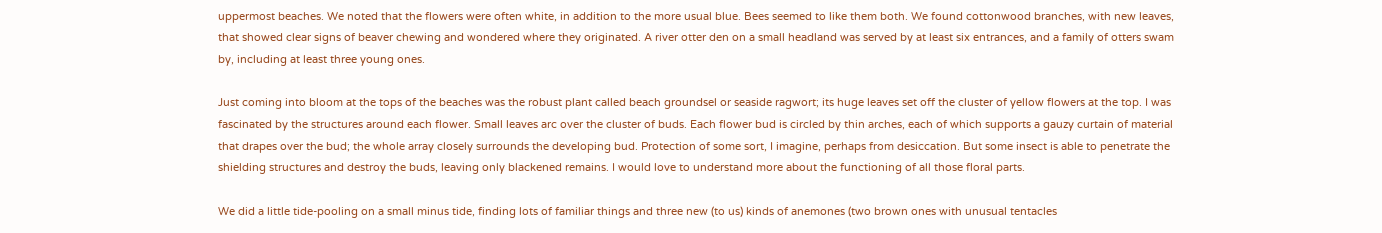uppermost beaches. We noted that the flowers were often white, in addition to the more usual blue. Bees seemed to like them both. We found cottonwood branches, with new leaves, that showed clear signs of beaver chewing and wondered where they originated. A river otter den on a small headland was served by at least six entrances, and a family of otters swam by, including at least three young ones.

Just coming into bloom at the tops of the beaches was the robust plant called beach groundsel or seaside ragwort; its huge leaves set off the cluster of yellow flowers at the top. I was fascinated by the structures around each flower. Small leaves arc over the cluster of buds. Each flower bud is circled by thin arches, each of which supports a gauzy curtain of material that drapes over the bud; the whole array closely surrounds the developing bud. Protection of some sort, I imagine, perhaps from desiccation. But some insect is able to penetrate the shielding structures and destroy the buds, leaving only blackened remains. I would love to understand more about the functioning of all those floral parts.

We did a little tide-pooling on a small minus tide, finding lots of familiar things and three new (to us) kinds of anemones (two brown ones with unusual tentacles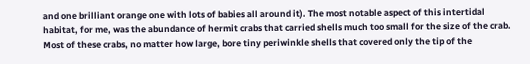and one brilliant orange one with lots of babies all around it). The most notable aspect of this intertidal habitat, for me, was the abundance of hermit crabs that carried shells much too small for the size of the crab. Most of these crabs, no matter how large, bore tiny periwinkle shells that covered only the tip of the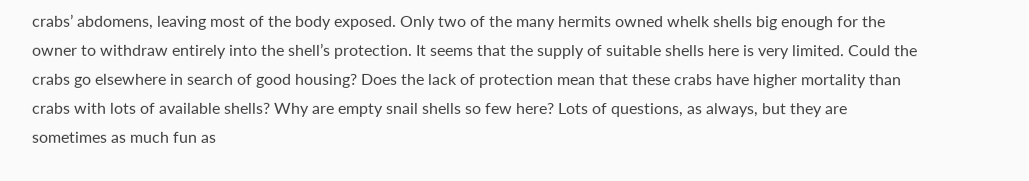crabs’ abdomens, leaving most of the body exposed. Only two of the many hermits owned whelk shells big enough for the owner to withdraw entirely into the shell’s protection. It seems that the supply of suitable shells here is very limited. Could the crabs go elsewhere in search of good housing? Does the lack of protection mean that these crabs have higher mortality than crabs with lots of available shells? Why are empty snail shells so few here? Lots of questions, as always, but they are sometimes as much fun as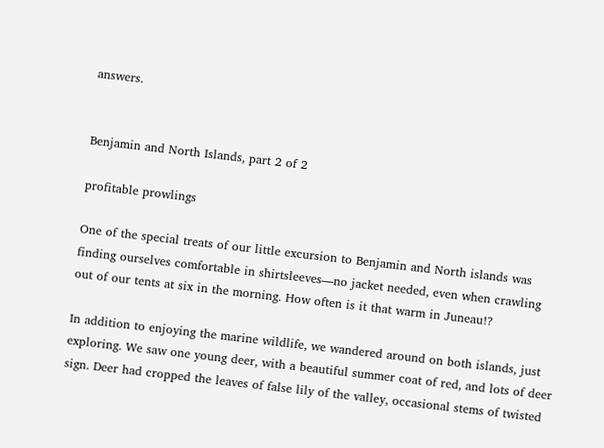answers.


Benjamin and North Islands, part 2 of 2

profitable prowlings

One of the special treats of our little excursion to Benjamin and North islands was finding ourselves comfortable in shirtsleeves—no jacket needed, even when crawling out of our tents at six in the morning. How often is it that warm in Juneau!?

In addition to enjoying the marine wildlife, we wandered around on both islands, just exploring. We saw one young deer, with a beautiful summer coat of red, and lots of deer sign. Deer had cropped the leaves of false lily of the valley, occasional stems of twisted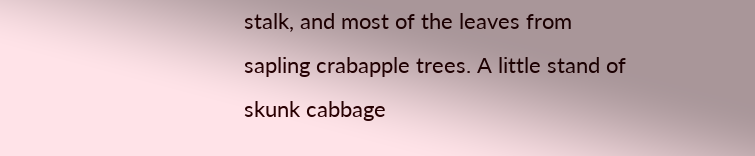stalk, and most of the leaves from sapling crabapple trees. A little stand of skunk cabbage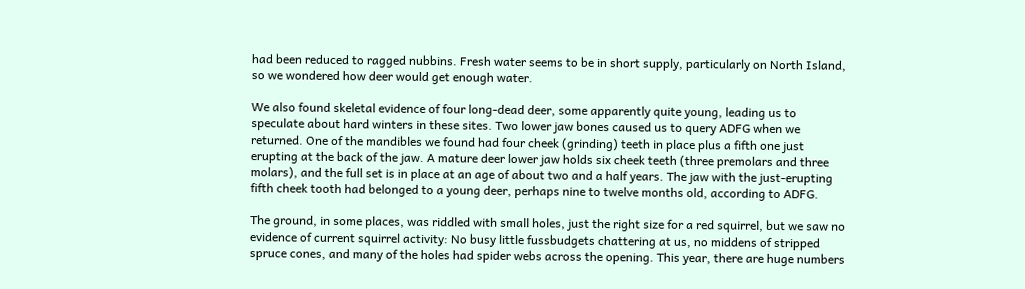had been reduced to ragged nubbins. Fresh water seems to be in short supply, particularly on North Island, so we wondered how deer would get enough water.

We also found skeletal evidence of four long-dead deer, some apparently quite young, leading us to speculate about hard winters in these sites. Two lower jaw bones caused us to query ADFG when we returned. One of the mandibles we found had four cheek (grinding) teeth in place plus a fifth one just erupting at the back of the jaw. A mature deer lower jaw holds six cheek teeth (three premolars and three molars), and the full set is in place at an age of about two and a half years. The jaw with the just-erupting fifth cheek tooth had belonged to a young deer, perhaps nine to twelve months old, according to ADFG.

The ground, in some places, was riddled with small holes, just the right size for a red squirrel, but we saw no evidence of current squirrel activity: No busy little fussbudgets chattering at us, no middens of stripped spruce cones, and many of the holes had spider webs across the opening. This year, there are huge numbers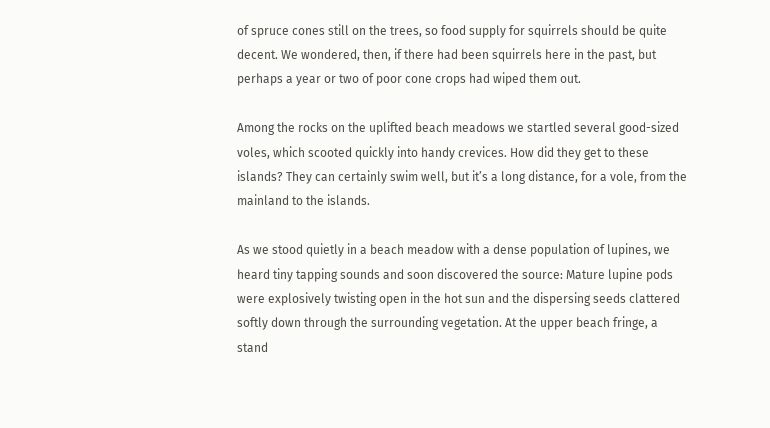of spruce cones still on the trees, so food supply for squirrels should be quite decent. We wondered, then, if there had been squirrels here in the past, but perhaps a year or two of poor cone crops had wiped them out.

Among the rocks on the uplifted beach meadows we startled several good-sized voles, which scooted quickly into handy crevices. How did they get to these islands? They can certainly swim well, but it’s a long distance, for a vole, from the mainland to the islands.

As we stood quietly in a beach meadow with a dense population of lupines, we heard tiny tapping sounds and soon discovered the source: Mature lupine pods were explosively twisting open in the hot sun and the dispersing seeds clattered softly down through the surrounding vegetation. At the upper beach fringe, a stand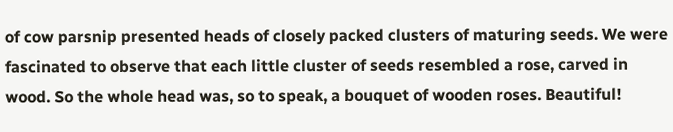of cow parsnip presented heads of closely packed clusters of maturing seeds. We were fascinated to observe that each little cluster of seeds resembled a rose, carved in wood. So the whole head was, so to speak, a bouquet of wooden roses. Beautiful!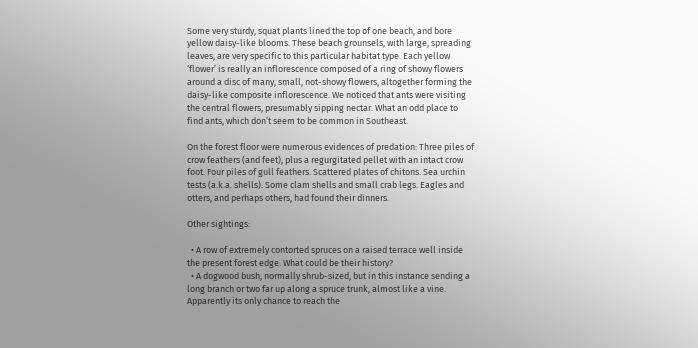Some very sturdy, squat plants lined the top of one beach, and bore yellow daisy-like blooms. These beach grounsels, with large, spreading leaves, are very specific to this particular habitat type. Each yellow ‘flower’ is really an inflorescence composed of a ring of showy flowers around a disc of many, small, not-showy flowers, altogether forming the daisy-like composite inflorescence. We noticed that ants were visiting the central flowers, presumably sipping nectar. What an odd place to find ants, which don’t seem to be common in Southeast.

On the forest floor were numerous evidences of predation: Three piles of crow feathers (and feet), plus a regurgitated pellet with an intact crow foot. Four piles of gull feathers. Scattered plates of chitons. Sea urchin tests (a.k.a. shells). Some clam shells and small crab legs. Eagles and otters, and perhaps others, had found their dinners.

Other sightings:

  • A row of extremely contorted spruces on a raised terrace well inside the present forest edge. What could be their history?
  • A dogwood bush, normally shrub-sized, but in this instance sending a long branch or two far up along a spruce trunk, almost like a vine. Apparently its only chance to reach the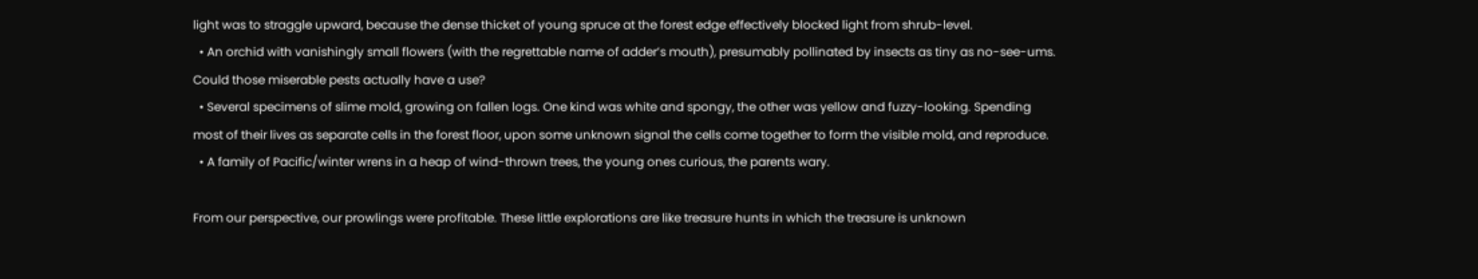light was to straggle upward, because the dense thicket of young spruce at the forest edge effectively blocked light from shrub-level.
  • An orchid with vanishingly small flowers (with the regrettable name of adder’s mouth), presumably pollinated by insects as tiny as no-see-ums. Could those miserable pests actually have a use?
  • Several specimens of slime mold, growing on fallen logs. One kind was white and spongy, the other was yellow and fuzzy-looking. Spending most of their lives as separate cells in the forest floor, upon some unknown signal the cells come together to form the visible mold, and reproduce.
  • A family of Pacific/winter wrens in a heap of wind-thrown trees, the young ones curious, the parents wary.

From our perspective, our prowlings were profitable. These little explorations are like treasure hunts in which the treasure is unknown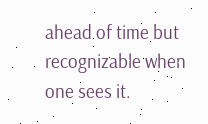ahead of time but recognizable when one sees it.